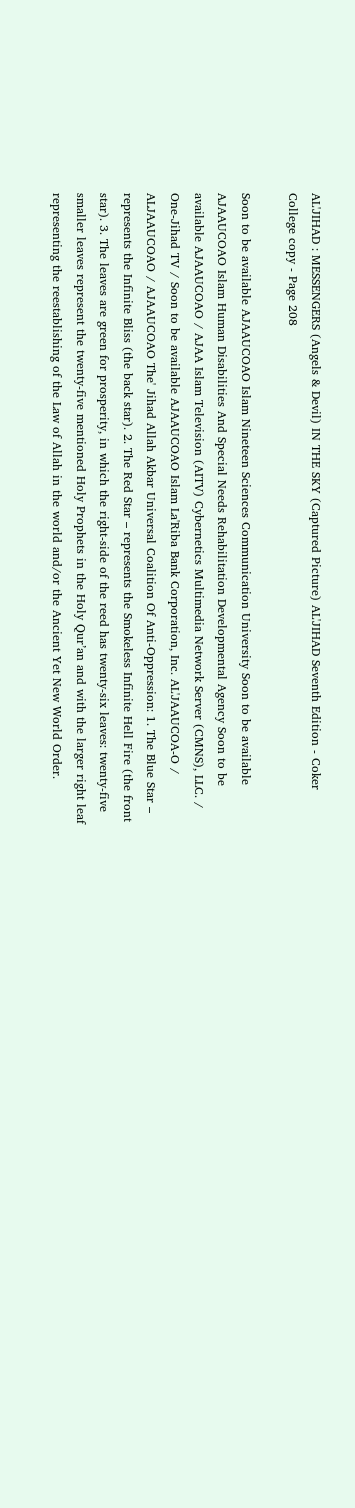AL'JIHAD : MESSENGERS (Angels & Devil) IN THE SKY (Captured Picture) AL'JIHAD Seventh Edition - Coker College copy - Page 208

Soon to be available AJAAUCOAO Islam Nineteen Sciences Communication University Soon to be available AJAAUCOAO Islam Human Disabilities And Special Needs Rehabilitation Developmental Agency Soon to be available AJAAUCOAO / AJAA Islam Television (AITV) Cybernetics Multimedia Network Server (CMNS), LLC. / One-Jihad TV / Soon to be available AJAAUCOAO Islam La'Riba Bank Corporation, Inc. AL'JAAUCOA-O / ALJAAUCOAO / AJAAUCOAO The' Jihad Allah Akbar Universal Coalition Of Anti-Oppression: 1. The Blue Star – represents the Infinite Bliss (the back star). 2. The Red Star – represents the Smokeless Infinite Hell Fire (the front star). 3. The leaves are green for prosperity, in which the right-side of the reed has twenty-six leaves: twenty-five smaller leaves represent the twenty-five mentioned Holy Prophets in the Holy Qur’an and with the larger right leaf representing the reestablishing of the Law of Allah in the world and/or the Ancient Yet New World Order.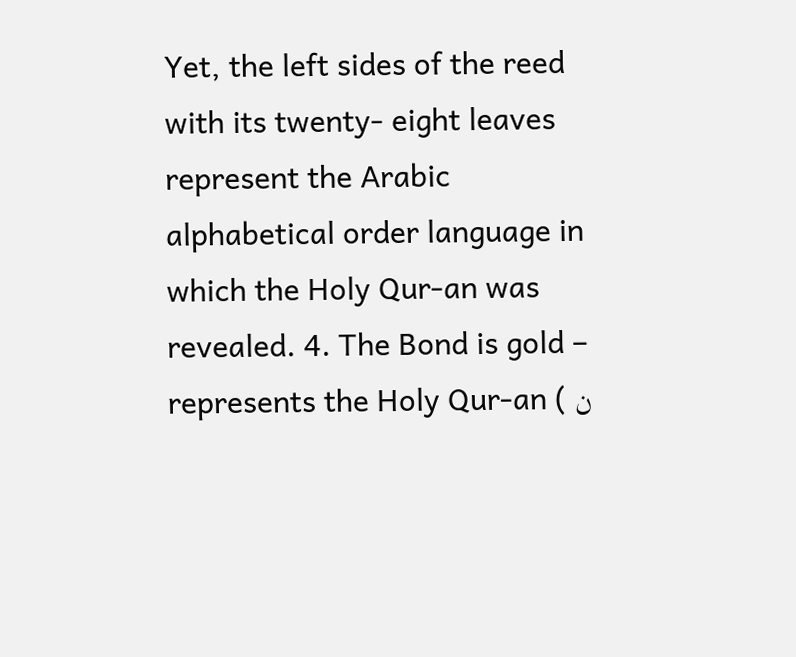Yet, the left sides of the reed with its twenty- eight leaves represent the Arabic alphabetical order language in which the Holy Qur-an was revealed. 4. The Bond is gold – represents the Holy Qur-an ( ن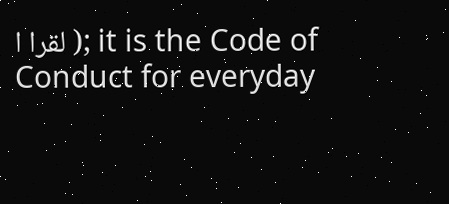لقرا ا ); it is the Code of Conduct for everyday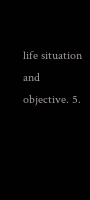life situation and objective. 5.